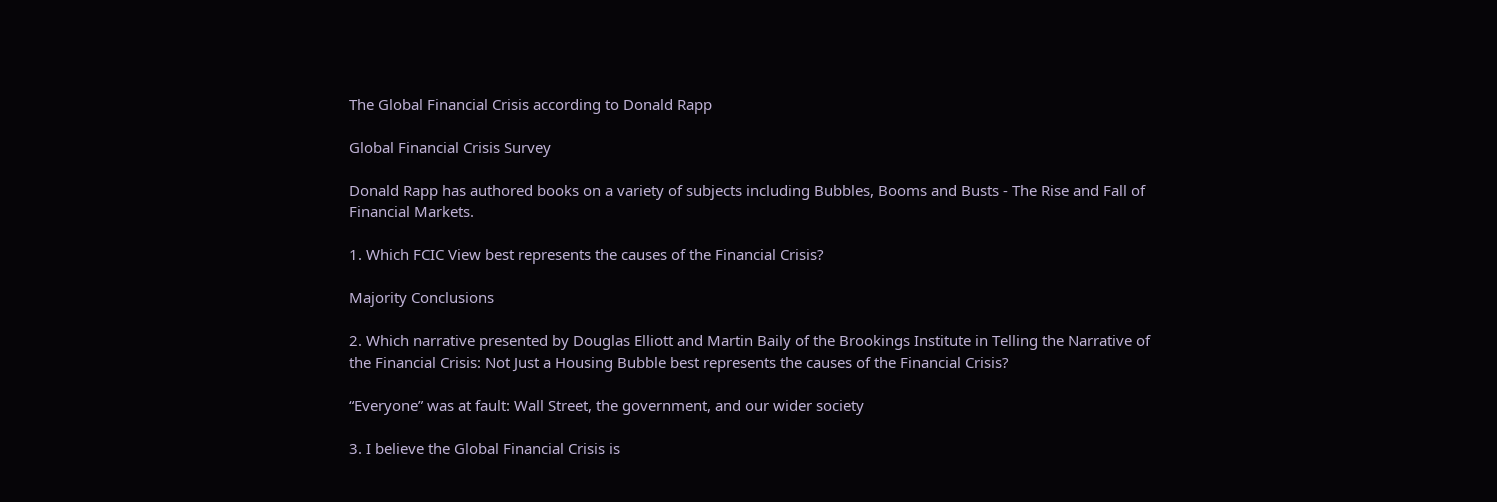The Global Financial Crisis according to Donald Rapp

Global Financial Crisis Survey

Donald Rapp has authored books on a variety of subjects including Bubbles, Booms and Busts - The Rise and Fall of Financial Markets.

1. Which FCIC View best represents the causes of the Financial Crisis?

Majority Conclusions

2. Which narrative presented by Douglas Elliott and Martin Baily of the Brookings Institute in Telling the Narrative of the Financial Crisis: Not Just a Housing Bubble best represents the causes of the Financial Crisis?

“Everyone” was at fault: Wall Street, the government, and our wider society

3. I believe the Global Financial Crisis is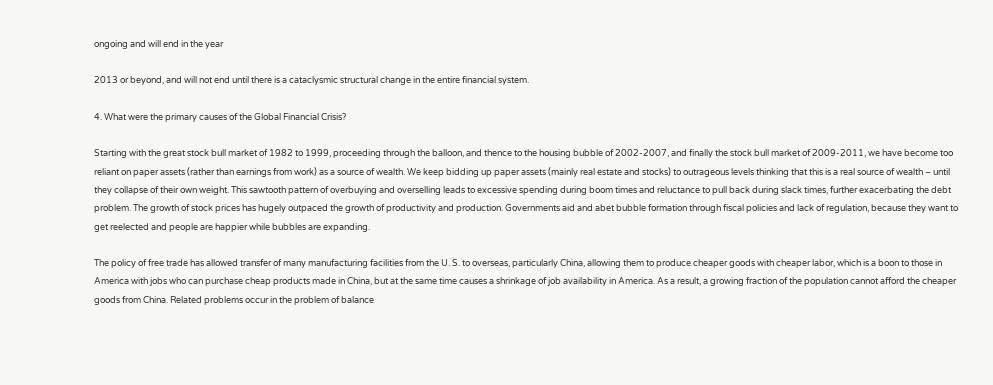ongoing and will end in the year

2013 or beyond, and will not end until there is a cataclysmic structural change in the entire financial system.

4. What were the primary causes of the Global Financial Crisis?

Starting with the great stock bull market of 1982 to 1999, proceeding through the balloon, and thence to the housing bubble of 2002-2007, and finally the stock bull market of 2009-2011, we have become too reliant on paper assets (rather than earnings from work) as a source of wealth. We keep bidding up paper assets (mainly real estate and stocks) to outrageous levels thinking that this is a real source of wealth – until they collapse of their own weight. This sawtooth pattern of overbuying and overselling leads to excessive spending during boom times and reluctance to pull back during slack times, further exacerbating the debt problem. The growth of stock prices has hugely outpaced the growth of productivity and production. Governments aid and abet bubble formation through fiscal policies and lack of regulation, because they want to get reelected and people are happier while bubbles are expanding.

The policy of free trade has allowed transfer of many manufacturing facilities from the U. S. to overseas, particularly China, allowing them to produce cheaper goods with cheaper labor, which is a boon to those in America with jobs who can purchase cheap products made in China, but at the same time causes a shrinkage of job availability in America. As a result, a growing fraction of the population cannot afford the cheaper goods from China. Related problems occur in the problem of balance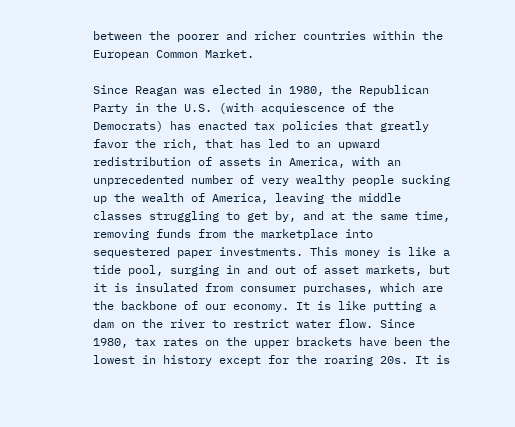between the poorer and richer countries within the European Common Market.

Since Reagan was elected in 1980, the Republican Party in the U.S. (with acquiescence of the Democrats) has enacted tax policies that greatly favor the rich, that has led to an upward redistribution of assets in America, with an unprecedented number of very wealthy people sucking up the wealth of America, leaving the middle classes struggling to get by, and at the same time, removing funds from the marketplace into sequestered paper investments. This money is like a tide pool, surging in and out of asset markets, but it is insulated from consumer purchases, which are the backbone of our economy. It is like putting a dam on the river to restrict water flow. Since 1980, tax rates on the upper brackets have been the lowest in history except for the roaring 20s. It is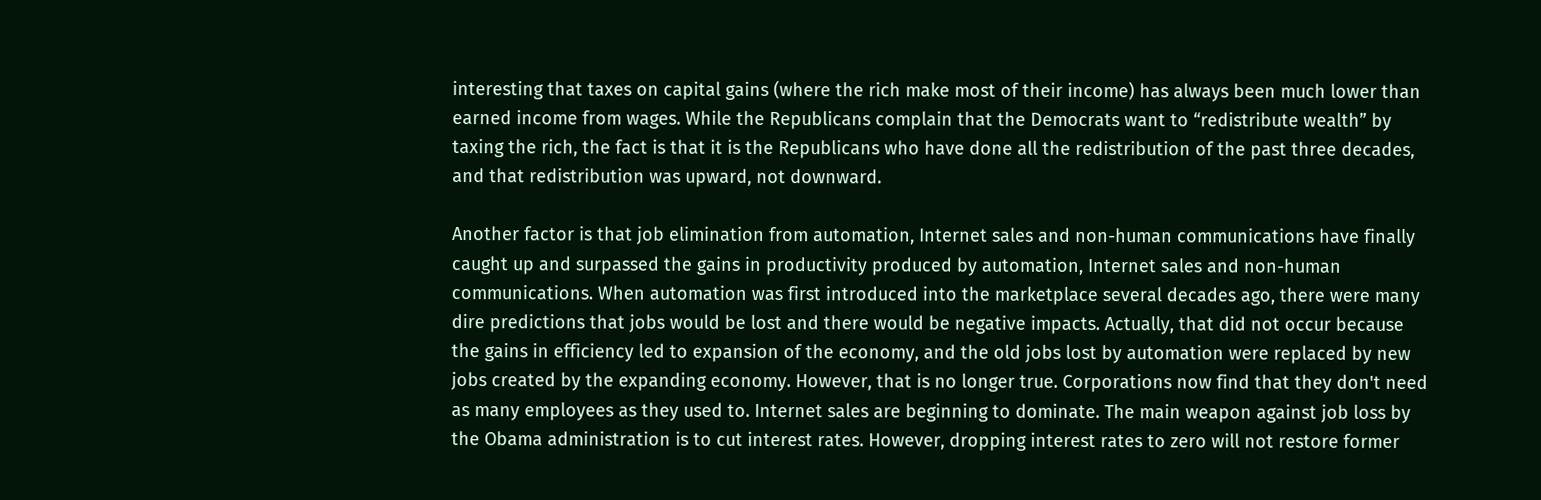interesting that taxes on capital gains (where the rich make most of their income) has always been much lower than earned income from wages. While the Republicans complain that the Democrats want to “redistribute wealth” by taxing the rich, the fact is that it is the Republicans who have done all the redistribution of the past three decades, and that redistribution was upward, not downward.

Another factor is that job elimination from automation, Internet sales and non-human communications have finally caught up and surpassed the gains in productivity produced by automation, Internet sales and non-human communications. When automation was first introduced into the marketplace several decades ago, there were many dire predictions that jobs would be lost and there would be negative impacts. Actually, that did not occur because the gains in efficiency led to expansion of the economy, and the old jobs lost by automation were replaced by new jobs created by the expanding economy. However, that is no longer true. Corporations now find that they don't need as many employees as they used to. Internet sales are beginning to dominate. The main weapon against job loss by the Obama administration is to cut interest rates. However, dropping interest rates to zero will not restore former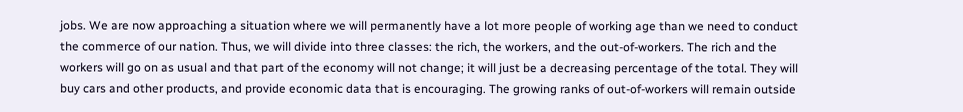jobs. We are now approaching a situation where we will permanently have a lot more people of working age than we need to conduct the commerce of our nation. Thus, we will divide into three classes: the rich, the workers, and the out-of-workers. The rich and the workers will go on as usual and that part of the economy will not change; it will just be a decreasing percentage of the total. They will buy cars and other products, and provide economic data that is encouraging. The growing ranks of out-of-workers will remain outside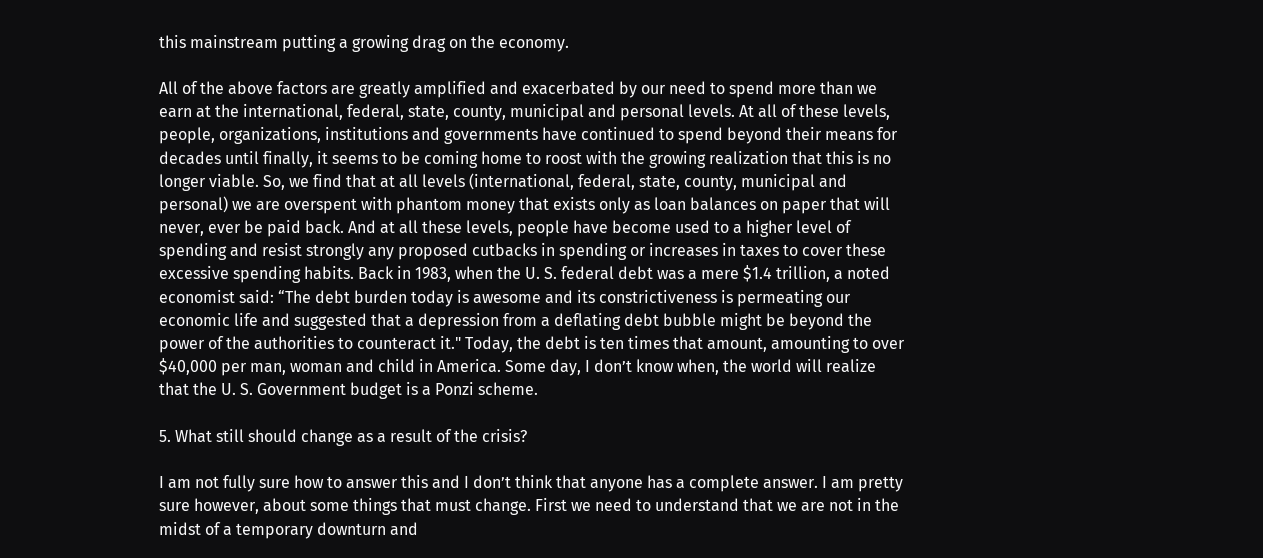this mainstream putting a growing drag on the economy.

All of the above factors are greatly amplified and exacerbated by our need to spend more than we earn at the international, federal, state, county, municipal and personal levels. At all of these levels, people, organizations, institutions and governments have continued to spend beyond their means for decades until finally, it seems to be coming home to roost with the growing realization that this is no longer viable. So, we find that at all levels (international, federal, state, county, municipal and personal) we are overspent with phantom money that exists only as loan balances on paper that will never, ever be paid back. And at all these levels, people have become used to a higher level of spending and resist strongly any proposed cutbacks in spending or increases in taxes to cover these excessive spending habits. Back in 1983, when the U. S. federal debt was a mere $1.4 trillion, a noted economist said: “The debt burden today is awesome and its constrictiveness is permeating our economic life and suggested that a depression from a deflating debt bubble might be beyond the power of the authorities to counteract it." Today, the debt is ten times that amount, amounting to over $40,000 per man, woman and child in America. Some day, I don’t know when, the world will realize that the U. S. Government budget is a Ponzi scheme.

5. What still should change as a result of the crisis?

I am not fully sure how to answer this and I don’t think that anyone has a complete answer. I am pretty sure however, about some things that must change. First we need to understand that we are not in the midst of a temporary downturn and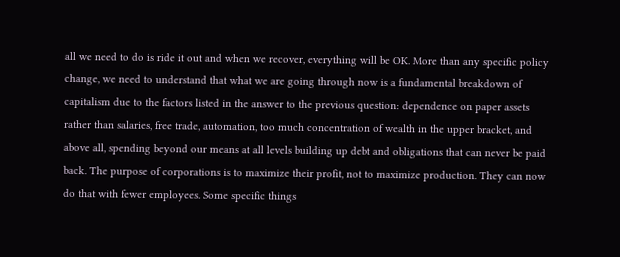all we need to do is ride it out and when we recover, everything will be OK. More than any specific policy change, we need to understand that what we are going through now is a fundamental breakdown of capitalism due to the factors listed in the answer to the previous question: dependence on paper assets rather than salaries, free trade, automation, too much concentration of wealth in the upper bracket, and above all, spending beyond our means at all levels building up debt and obligations that can never be paid back. The purpose of corporations is to maximize their profit, not to maximize production. They can now do that with fewer employees. Some specific things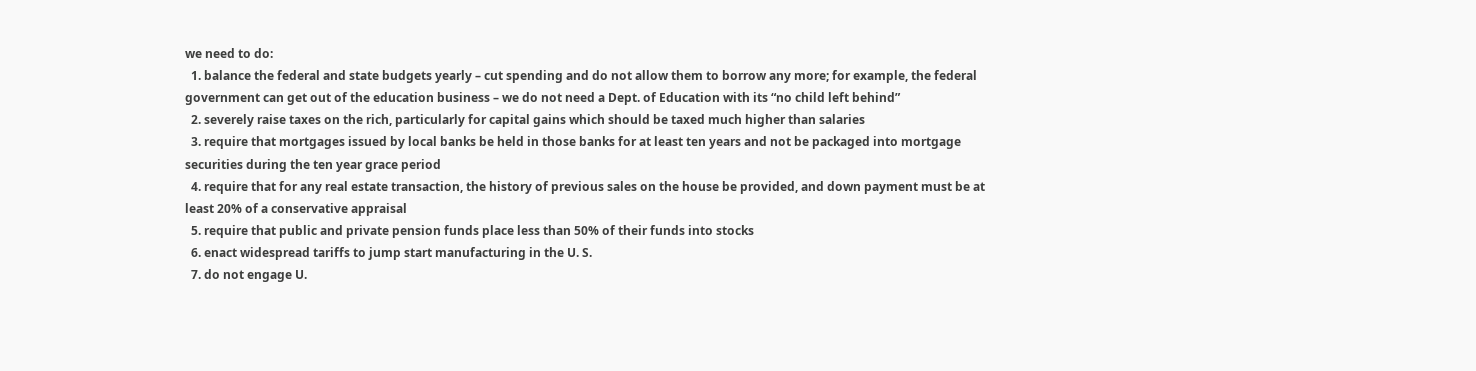we need to do:
  1. balance the federal and state budgets yearly – cut spending and do not allow them to borrow any more; for example, the federal government can get out of the education business – we do not need a Dept. of Education with its “no child left behind”
  2. severely raise taxes on the rich, particularly for capital gains which should be taxed much higher than salaries
  3. require that mortgages issued by local banks be held in those banks for at least ten years and not be packaged into mortgage securities during the ten year grace period
  4. require that for any real estate transaction, the history of previous sales on the house be provided, and down payment must be at least 20% of a conservative appraisal
  5. require that public and private pension funds place less than 50% of their funds into stocks
  6. enact widespread tariffs to jump start manufacturing in the U. S.
  7. do not engage U.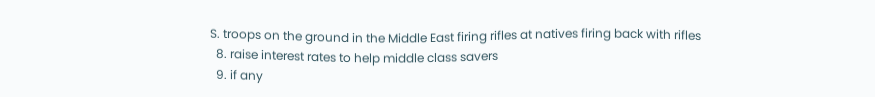S. troops on the ground in the Middle East firing rifles at natives firing back with rifles
  8. raise interest rates to help middle class savers
  9. if any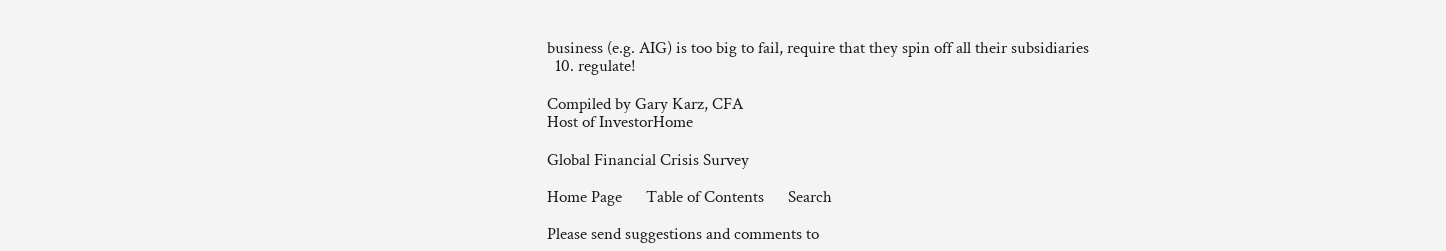business (e.g. AIG) is too big to fail, require that they spin off all their subsidiaries
  10. regulate!

Compiled by Gary Karz, CFA
Host of InvestorHome

Global Financial Crisis Survey

Home Page      Table of Contents      Search

Please send suggestions and comments to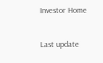Investor Home

Last update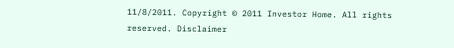11/8/2011. Copyright © 2011 Investor Home. All rights reserved. Disclaimer